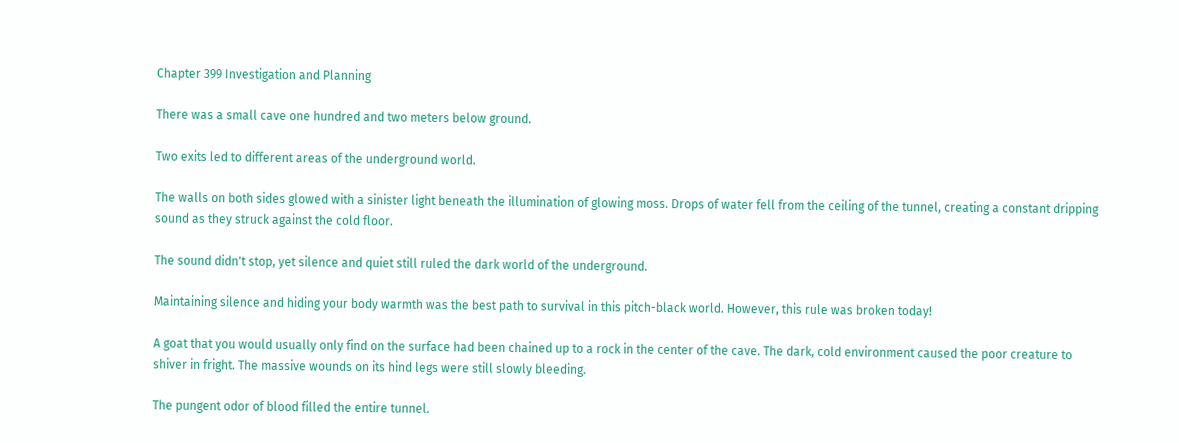Chapter 399 Investigation and Planning

There was a small cave one hundred and two meters below ground.

Two exits led to different areas of the underground world.

The walls on both sides glowed with a sinister light beneath the illumination of glowing moss. Drops of water fell from the ceiling of the tunnel, creating a constant dripping sound as they struck against the cold floor.

The sound didn't stop, yet silence and quiet still ruled the dark world of the underground.

Maintaining silence and hiding your body warmth was the best path to survival in this pitch-black world. However, this rule was broken today!

A goat that you would usually only find on the surface had been chained up to a rock in the center of the cave. The dark, cold environment caused the poor creature to shiver in fright. The massive wounds on its hind legs were still slowly bleeding.

The pungent odor of blood filled the entire tunnel.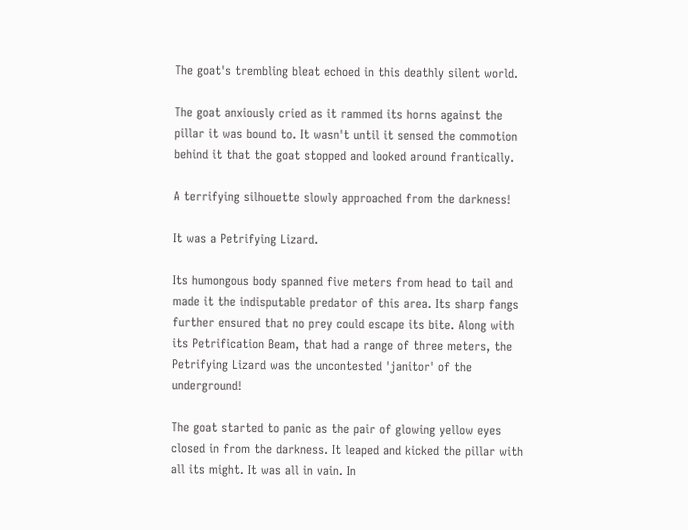The goat's trembling bleat echoed in this deathly silent world.

The goat anxiously cried as it rammed its horns against the pillar it was bound to. It wasn't until it sensed the commotion behind it that the goat stopped and looked around frantically.

A terrifying silhouette slowly approached from the darkness!

It was a Petrifying Lizard.

Its humongous body spanned five meters from head to tail and made it the indisputable predator of this area. Its sharp fangs further ensured that no prey could escape its bite. Along with its Petrification Beam, that had a range of three meters, the Petrifying Lizard was the uncontested 'janitor' of the underground!

The goat started to panic as the pair of glowing yellow eyes closed in from the darkness. It leaped and kicked the pillar with all its might. It was all in vain. In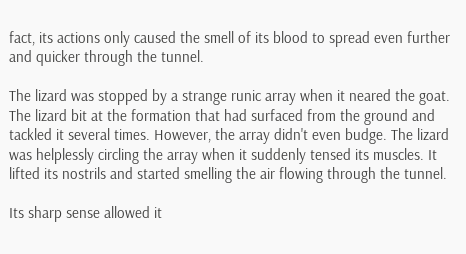fact, its actions only caused the smell of its blood to spread even further and quicker through the tunnel.

The lizard was stopped by a strange runic array when it neared the goat. The lizard bit at the formation that had surfaced from the ground and tackled it several times. However, the array didn't even budge. The lizard was helplessly circling the array when it suddenly tensed its muscles. It lifted its nostrils and started smelling the air flowing through the tunnel.

Its sharp sense allowed it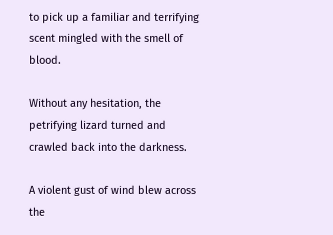to pick up a familiar and terrifying scent mingled with the smell of blood.

Without any hesitation, the petrifying lizard turned and crawled back into the darkness.

A violent gust of wind blew across the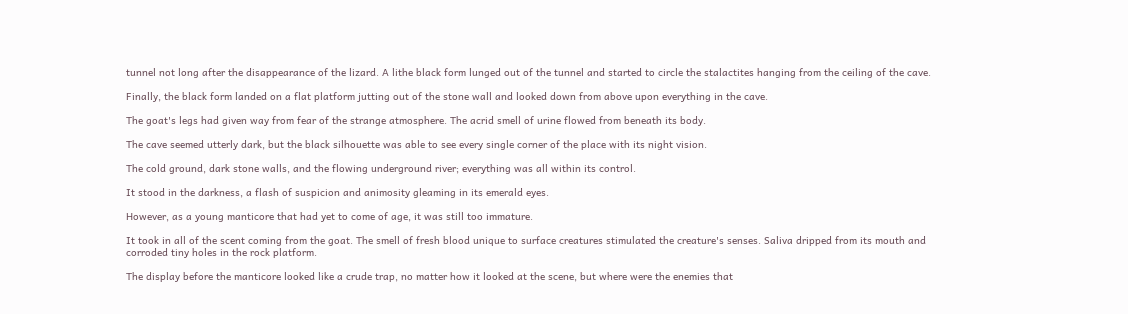tunnel not long after the disappearance of the lizard. A lithe black form lunged out of the tunnel and started to circle the stalactites hanging from the ceiling of the cave.

Finally, the black form landed on a flat platform jutting out of the stone wall and looked down from above upon everything in the cave.

The goat's legs had given way from fear of the strange atmosphere. The acrid smell of urine flowed from beneath its body.

The cave seemed utterly dark, but the black silhouette was able to see every single corner of the place with its night vision.

The cold ground, dark stone walls, and the flowing underground river; everything was all within its control.

It stood in the darkness, a flash of suspicion and animosity gleaming in its emerald eyes.

However, as a young manticore that had yet to come of age, it was still too immature.

It took in all of the scent coming from the goat. The smell of fresh blood unique to surface creatures stimulated the creature's senses. Saliva dripped from its mouth and corroded tiny holes in the rock platform.

The display before the manticore looked like a crude trap, no matter how it looked at the scene, but where were the enemies that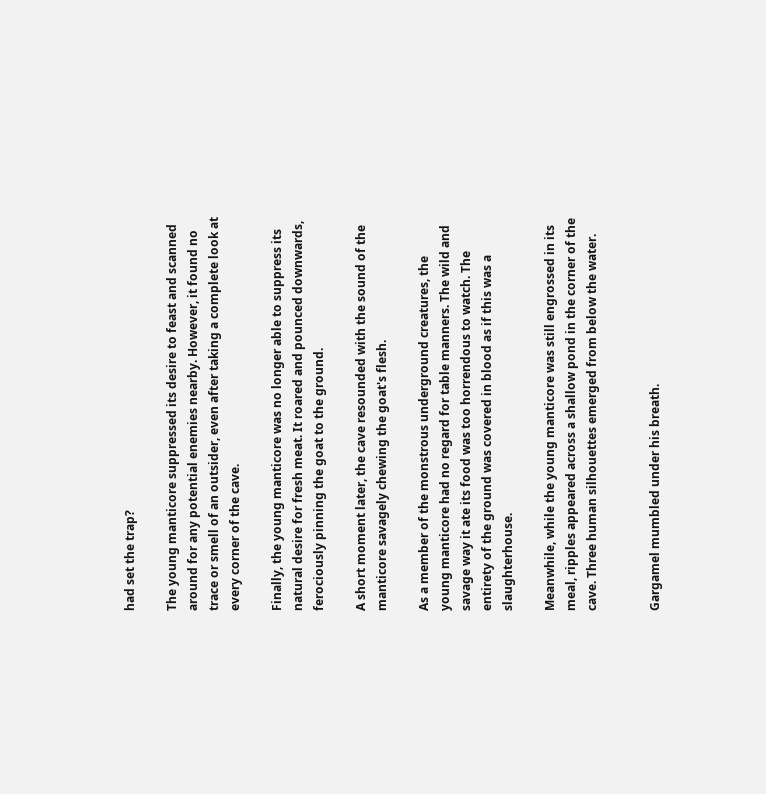had set the trap?

The young manticore suppressed its desire to feast and scanned around for any potential enemies nearby. However, it found no trace or smell of an outsider, even after taking a complete look at every corner of the cave.

Finally, the young manticore was no longer able to suppress its natural desire for fresh meat. It roared and pounced downwards, ferociously pinning the goat to the ground.

A short moment later, the cave resounded with the sound of the manticore savagely chewing the goat's flesh.

As a member of the monstrous underground creatures, the young manticore had no regard for table manners. The wild and savage way it ate its food was too horrendous to watch. The entirety of the ground was covered in blood as if this was a slaughterhouse.

Meanwhile, while the young manticore was still engrossed in its meal, ripples appeared across a shallow pond in the corner of the cave. Three human silhouettes emerged from below the water.


Gargamel mumbled under his breath.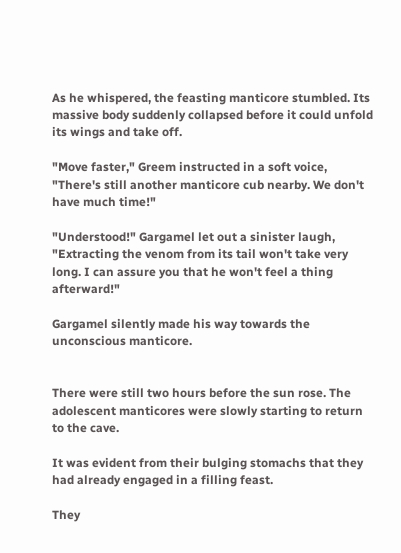As he whispered, the feasting manticore stumbled. Its massive body suddenly collapsed before it could unfold its wings and take off.

"Move faster," Greem instructed in a soft voice, "There's still another manticore cub nearby. We don't have much time!"

"Understood!" Gargamel let out a sinister laugh, "Extracting the venom from its tail won't take very long. I can assure you that he won't feel a thing afterward!"

Gargamel silently made his way towards the unconscious manticore.


There were still two hours before the sun rose. The adolescent manticores were slowly starting to return to the cave.

It was evident from their bulging stomachs that they had already engaged in a filling feast.

They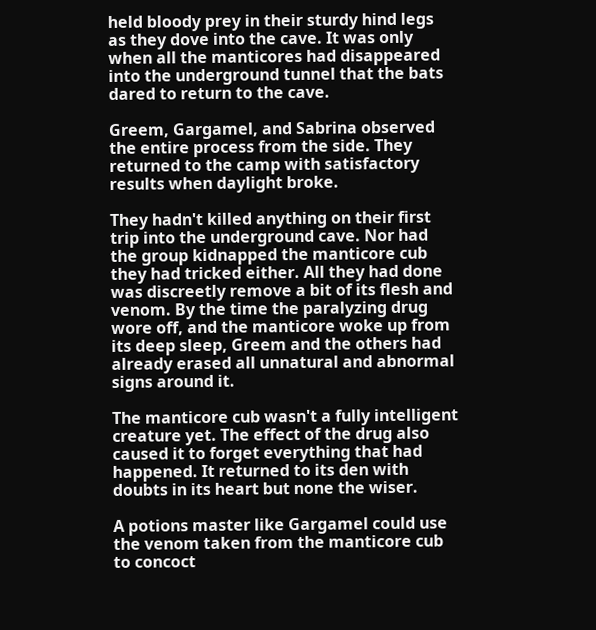held bloody prey in their sturdy hind legs as they dove into the cave. It was only when all the manticores had disappeared into the underground tunnel that the bats dared to return to the cave.

Greem, Gargamel, and Sabrina observed the entire process from the side. They returned to the camp with satisfactory results when daylight broke.

They hadn't killed anything on their first trip into the underground cave. Nor had the group kidnapped the manticore cub they had tricked either. All they had done was discreetly remove a bit of its flesh and venom. By the time the paralyzing drug wore off, and the manticore woke up from its deep sleep, Greem and the others had already erased all unnatural and abnormal signs around it.

The manticore cub wasn't a fully intelligent creature yet. The effect of the drug also caused it to forget everything that had happened. It returned to its den with doubts in its heart but none the wiser.

A potions master like Gargamel could use the venom taken from the manticore cub to concoct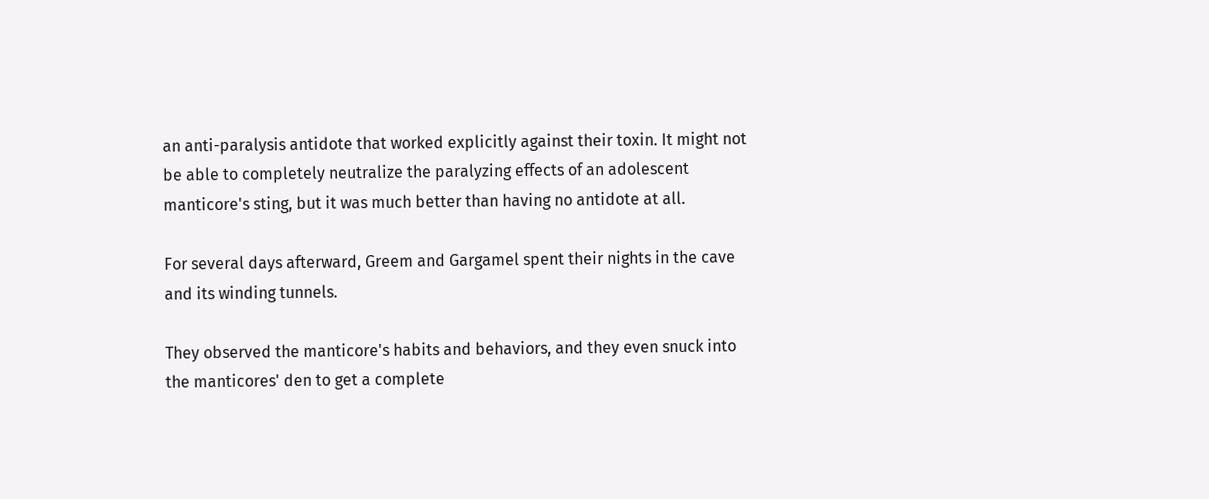an anti-paralysis antidote that worked explicitly against their toxin. It might not be able to completely neutralize the paralyzing effects of an adolescent manticore's sting, but it was much better than having no antidote at all.

For several days afterward, Greem and Gargamel spent their nights in the cave and its winding tunnels.

They observed the manticore's habits and behaviors, and they even snuck into the manticores' den to get a complete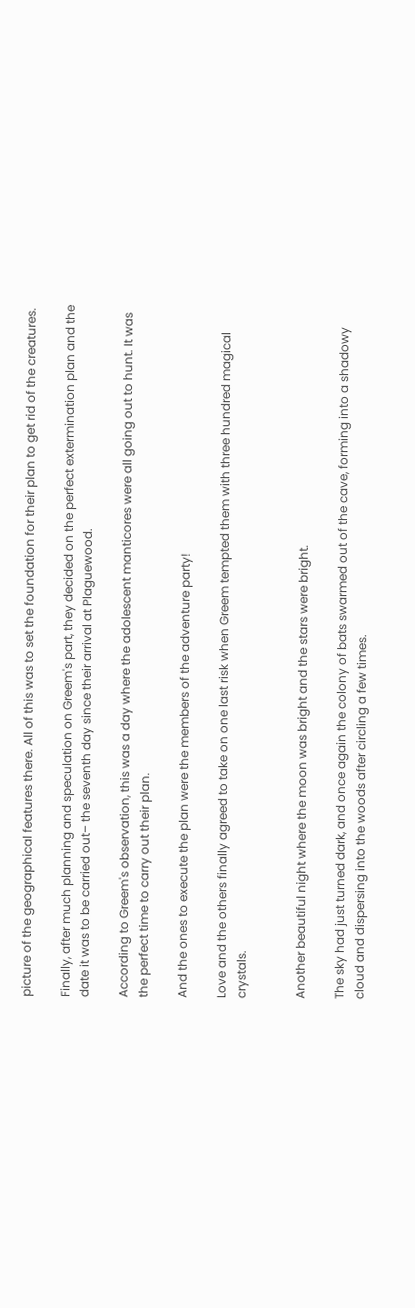picture of the geographical features there. All of this was to set the foundation for their plan to get rid of the creatures.

Finally, after much planning and speculation on Greem's part, they decided on the perfect extermination plan and the date it was to be carried out– the seventh day since their arrival at Plaguewood.

According to Greem's observation, this was a day where the adolescent manticores were all going out to hunt. It was the perfect time to carry out their plan.

And the ones to execute the plan were the members of the adventure party!

Love and the others finally agreed to take on one last risk when Greem tempted them with three hundred magical crystals.


Another beautiful night where the moon was bright and the stars were bright.

The sky had just turned dark, and once again the colony of bats swarmed out of the cave, forming into a shadowy cloud and dispersing into the woods after circling a few times.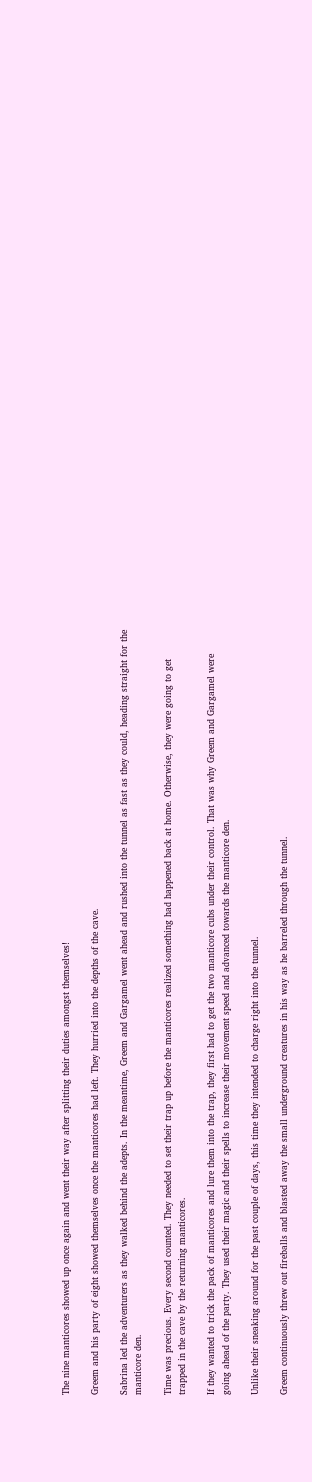The nine manticores showed up once again and went their way after splitting their duties amongst themselves!

Greem and his party of eight showed themselves once the manticores had left. They hurried into the depths of the cave.

Sabrina led the adventurers as they walked behind the adepts. In the meantime, Greem and Gargamel went ahead and rushed into the tunnel as fast as they could, heading straight for the manticore den.

Time was precious. Every second counted. They needed to set their trap up before the manticores realized something had happened back at home. Otherwise, they were going to get trapped in the cave by the returning manticores.

If they wanted to trick the pack of manticores and lure them into the trap, they first had to get the two manticore cubs under their control. That was why Greem and Gargamel were going ahead of the party. They used their magic and their spells to increase their movement speed and advanced towards the manticore den.

Unlike their sneaking around for the past couple of days, this time they intended to charge right into the tunnel.

Greem continuously threw out fireballs and blasted away the small underground creatures in his way as he barreled through the tunnel.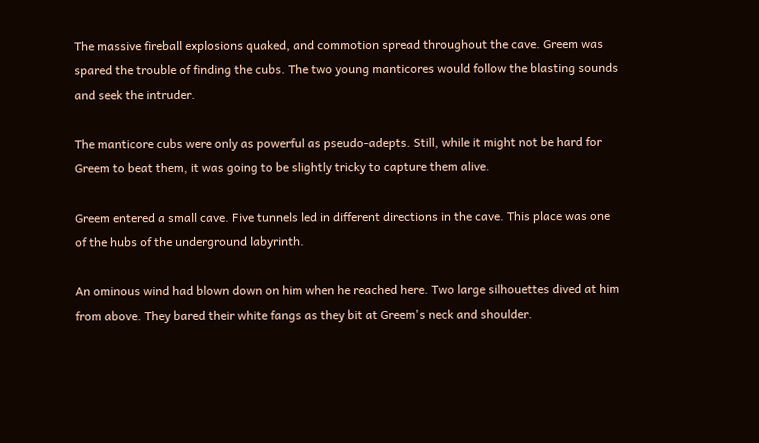The massive fireball explosions quaked, and commotion spread throughout the cave. Greem was spared the trouble of finding the cubs. The two young manticores would follow the blasting sounds and seek the intruder.

The manticore cubs were only as powerful as pseudo-adepts. Still, while it might not be hard for Greem to beat them, it was going to be slightly tricky to capture them alive.

Greem entered a small cave. Five tunnels led in different directions in the cave. This place was one of the hubs of the underground labyrinth.

An ominous wind had blown down on him when he reached here. Two large silhouettes dived at him from above. They bared their white fangs as they bit at Greem's neck and shoulder.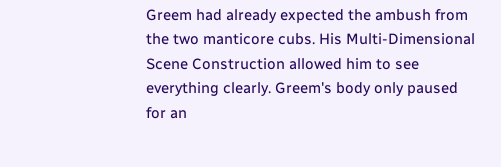Greem had already expected the ambush from the two manticore cubs. His Multi-Dimensional Scene Construction allowed him to see everything clearly. Greem's body only paused for an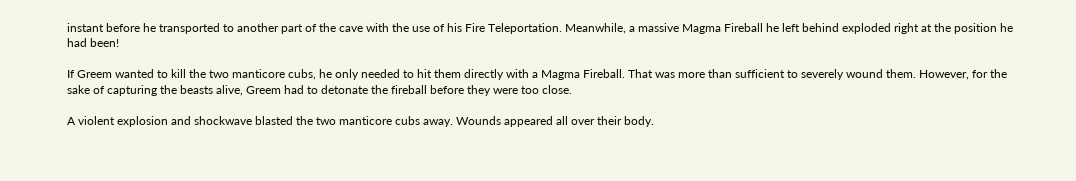instant before he transported to another part of the cave with the use of his Fire Teleportation. Meanwhile, a massive Magma Fireball he left behind exploded right at the position he had been!

If Greem wanted to kill the two manticore cubs, he only needed to hit them directly with a Magma Fireball. That was more than sufficient to severely wound them. However, for the sake of capturing the beasts alive, Greem had to detonate the fireball before they were too close.

A violent explosion and shockwave blasted the two manticore cubs away. Wounds appeared all over their body.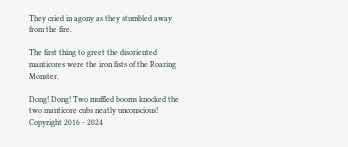They cried in agony as they stumbled away from the fire.

The first thing to greet the disoriented manticores were the iron fists of the Roaring Monster.

Dong! Dong! Two muffled booms knocked the two manticore cubs neatly unconscious! Copyright 2016 - 2024